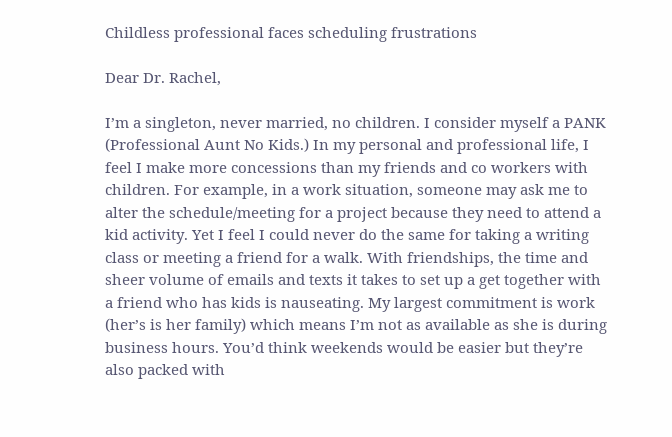Childless professional faces scheduling frustrations

Dear Dr. Rachel,

I’m a singleton, never married, no children. I consider myself a PANK (Professional Aunt No Kids.) In my personal and professional life, I feel I make more concessions than my friends and co workers with children. For example, in a work situation, someone may ask me to alter the schedule/meeting for a project because they need to attend a kid activity. Yet I feel I could never do the same for taking a writing class or meeting a friend for a walk. With friendships, the time and sheer volume of emails and texts it takes to set up a get together with a friend who has kids is nauseating. My largest commitment is work (her’s is her family) which means I’m not as available as she is during business hours. You’d think weekends would be easier but they’re also packed with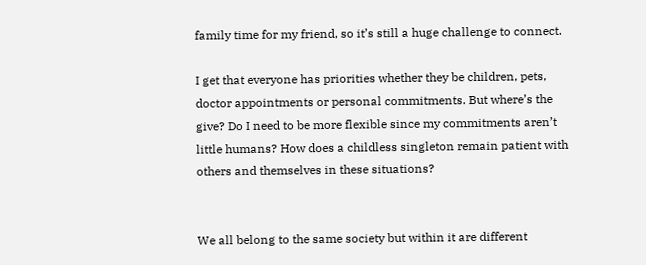family time for my friend, so it’s still a huge challenge to connect.

I get that everyone has priorities whether they be children, pets, doctor appointments or personal commitments. But where’s the give? Do I need to be more flexible since my commitments aren’t little humans? How does a childless singleton remain patient with others and themselves in these situations?


We all belong to the same society but within it are different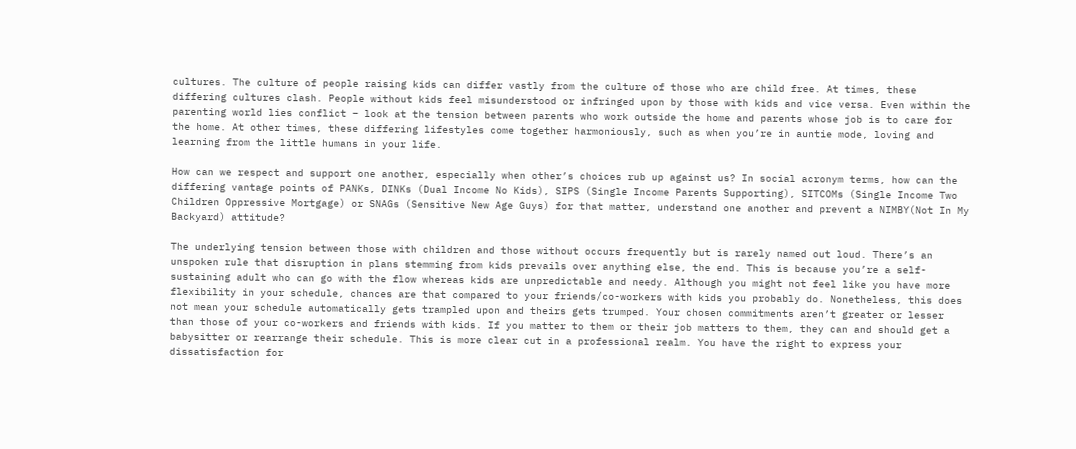cultures. The culture of people raising kids can differ vastly from the culture of those who are child free. At times, these differing cultures clash. People without kids feel misunderstood or infringed upon by those with kids and vice versa. Even within the parenting world lies conflict – look at the tension between parents who work outside the home and parents whose job is to care for the home. At other times, these differing lifestyles come together harmoniously, such as when you’re in auntie mode, loving and learning from the little humans in your life.

How can we respect and support one another, especially when other’s choices rub up against us? In social acronym terms, how can the differing vantage points of PANKs, DINKs (Dual Income No Kids), SIPS (Single Income Parents Supporting), SITCOMs (Single Income Two Children Oppressive Mortgage) or SNAGs (Sensitive New Age Guys) for that matter, understand one another and prevent a NIMBY(Not In My Backyard) attitude?

The underlying tension between those with children and those without occurs frequently but is rarely named out loud. There’s an unspoken rule that disruption in plans stemming from kids prevails over anything else, the end. This is because you’re a self-sustaining adult who can go with the flow whereas kids are unpredictable and needy. Although you might not feel like you have more flexibility in your schedule, chances are that compared to your friends/co-workers with kids you probably do. Nonetheless, this does not mean your schedule automatically gets trampled upon and theirs gets trumped. Your chosen commitments aren’t greater or lesser than those of your co-workers and friends with kids. If you matter to them or their job matters to them, they can and should get a babysitter or rearrange their schedule. This is more clear cut in a professional realm. You have the right to express your dissatisfaction for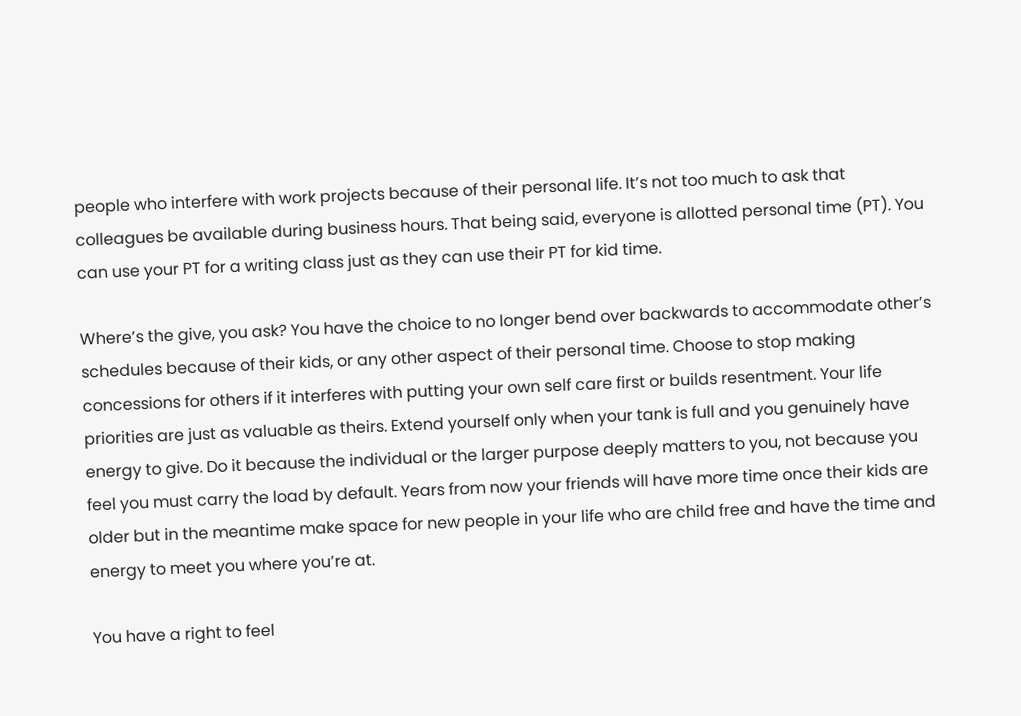people who interfere with work projects because of their personal life. It’s not too much to ask that colleagues be available during business hours. That being said, everyone is allotted personal time (PT). You can use your PT for a writing class just as they can use their PT for kid time.

Where’s the give, you ask? You have the choice to no longer bend over backwards to accommodate other’s schedules because of their kids, or any other aspect of their personal time. Choose to stop making concessions for others if it interferes with putting your own self care first or builds resentment. Your life priorities are just as valuable as theirs. Extend yourself only when your tank is full and you genuinely have energy to give. Do it because the individual or the larger purpose deeply matters to you, not because you feel you must carry the load by default. Years from now your friends will have more time once their kids are older but in the meantime make space for new people in your life who are child free and have the time and energy to meet you where you’re at.

You have a right to feel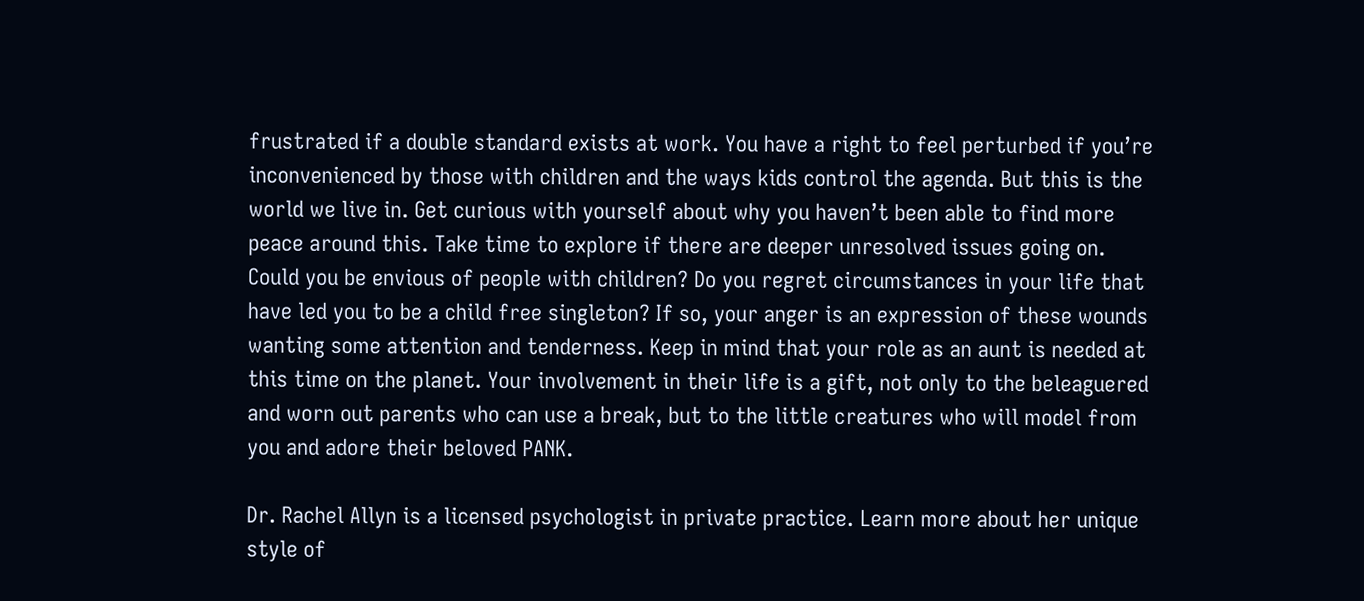frustrated if a double standard exists at work. You have a right to feel perturbed if you’re inconvenienced by those with children and the ways kids control the agenda. But this is the world we live in. Get curious with yourself about why you haven’t been able to find more peace around this. Take time to explore if there are deeper unresolved issues going on. Could you be envious of people with children? Do you regret circumstances in your life that have led you to be a child free singleton? If so, your anger is an expression of these wounds wanting some attention and tenderness. Keep in mind that your role as an aunt is needed at this time on the planet. Your involvement in their life is a gift, not only to the beleaguered and worn out parents who can use a break, but to the little creatures who will model from you and adore their beloved PANK.

Dr. Rachel Allyn is a licensed psychologist in private practice. Learn more about her unique style of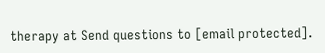therapy at Send questions to [email protected].